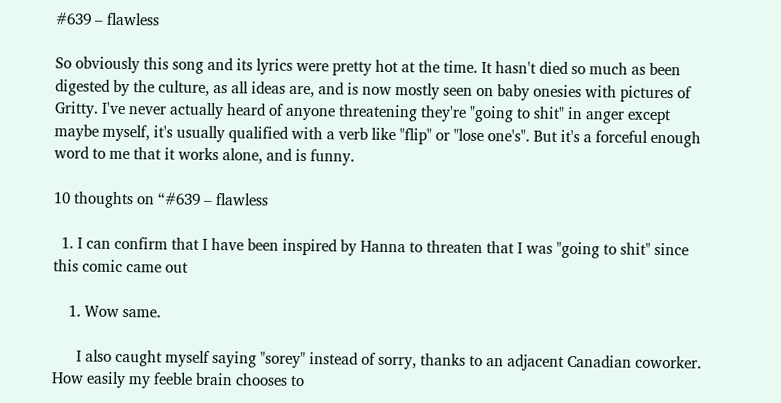#639 – flawless

So obviously this song and its lyrics were pretty hot at the time. It hasn't died so much as been digested by the culture, as all ideas are, and is now mostly seen on baby onesies with pictures of Gritty. I've never actually heard of anyone threatening they're "going to shit" in anger except maybe myself, it's usually qualified with a verb like "flip" or "lose one's". But it's a forceful enough word to me that it works alone, and is funny.

10 thoughts on “#639 – flawless

  1. I can confirm that I have been inspired by Hanna to threaten that I was "going to shit" since this comic came out

    1. Wow same.

      I also caught myself saying "sorey" instead of sorry, thanks to an adjacent Canadian coworker. How easily my feeble brain chooses to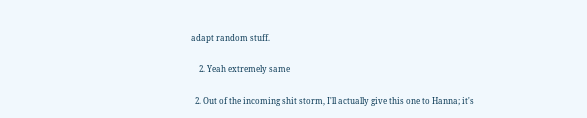adapt random stuff.

    2. Yeah extremely same

  2. Out of the incoming shit storm, I'll actually give this one to Hanna; it's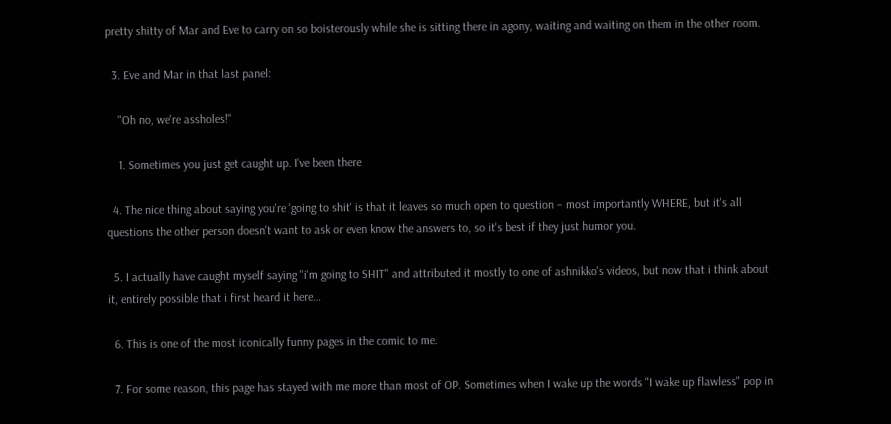pretty shitty of Mar and Eve to carry on so boisterously while she is sitting there in agony, waiting and waiting on them in the other room.

  3. Eve and Mar in that last panel:

    "Oh no, we're assholes!"

    1. Sometimes you just get caught up. I've been there

  4. The nice thing about saying you're 'going to shit' is that it leaves so much open to question – most importantly WHERE, but it's all questions the other person doesn't want to ask or even know the answers to, so it's best if they just humor you.

  5. I actually have caught myself saying "i'm going to SHIT" and attributed it mostly to one of ashnikko's videos, but now that i think about it, entirely possible that i first heard it here…

  6. This is one of the most iconically funny pages in the comic to me.

  7. For some reason, this page has stayed with me more than most of OP. Sometimes when I wake up the words "I wake up flawless" pop in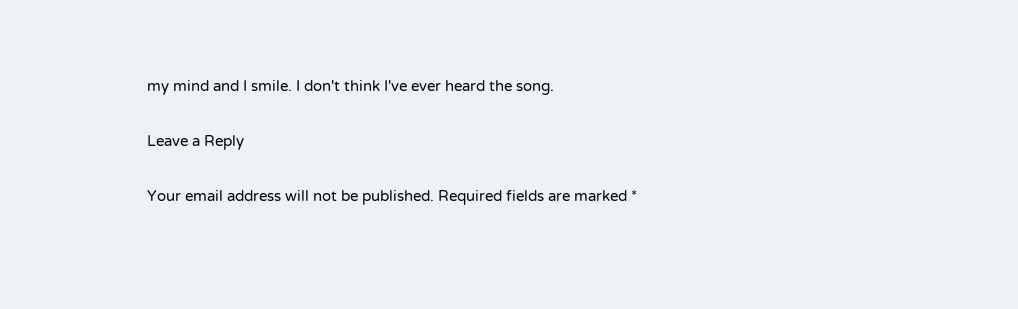my mind and I smile. I don't think I've ever heard the song.

Leave a Reply

Your email address will not be published. Required fields are marked *